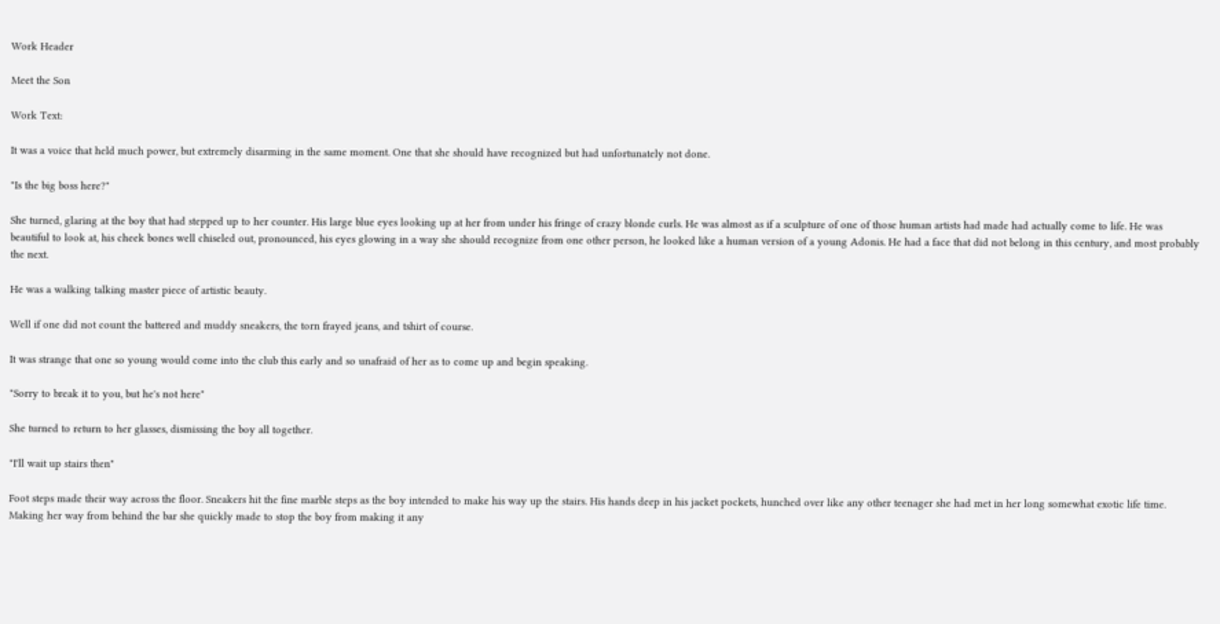Work Header

Meet the Son

Work Text:

It was a voice that held much power, but extremely disarming in the same moment. One that she should have recognized but had unfortunately not done.

"Is the big boss here?"

She turned, glaring at the boy that had stepped up to her counter. His large blue eyes looking up at her from under his fringe of crazy blonde curls. He was almost as if a sculpture of one of those human artists had made had actually come to life. He was beautiful to look at, his cheek bones well chiseled out, pronounced, his eyes glowing in a way she should recognize from one other person, he looked like a human version of a young Adonis. He had a face that did not belong in this century, and most probably the next.

He was a walking talking master piece of artistic beauty.

Well if one did not count the battered and muddy sneakers, the torn frayed jeans, and tshirt of course.

It was strange that one so young would come into the club this early and so unafraid of her as to come up and begin speaking.

"Sorry to break it to you, but he's not here"

She turned to return to her glasses, dismissing the boy all together.

"I'll wait up stairs then"

Foot steps made their way across the floor. Sneakers hit the fine marble steps as the boy intended to make his way up the stairs. His hands deep in his jacket pockets, hunched over like any other teenager she had met in her long somewhat exotic life time. Making her way from behind the bar she quickly made to stop the boy from making it any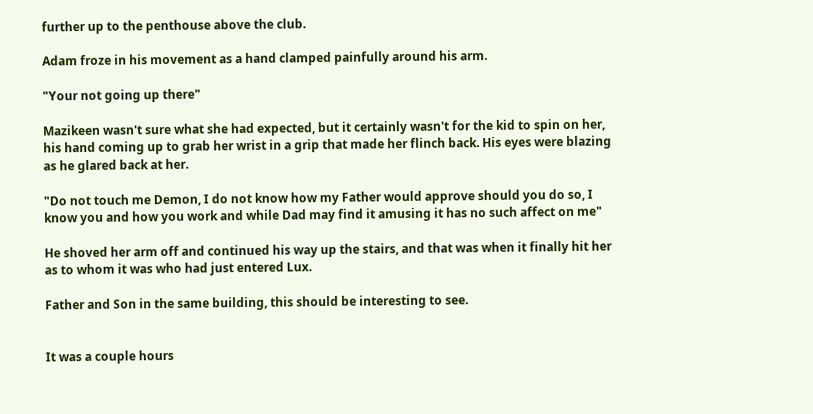further up to the penthouse above the club.

Adam froze in his movement as a hand clamped painfully around his arm.

"Your not going up there"

Mazikeen wasn't sure what she had expected, but it certainly wasn't for the kid to spin on her, his hand coming up to grab her wrist in a grip that made her flinch back. His eyes were blazing as he glared back at her.

"Do not touch me Demon, I do not know how my Father would approve should you do so, I know you and how you work and while Dad may find it amusing it has no such affect on me"

He shoved her arm off and continued his way up the stairs, and that was when it finally hit her as to whom it was who had just entered Lux.

Father and Son in the same building, this should be interesting to see.


It was a couple hours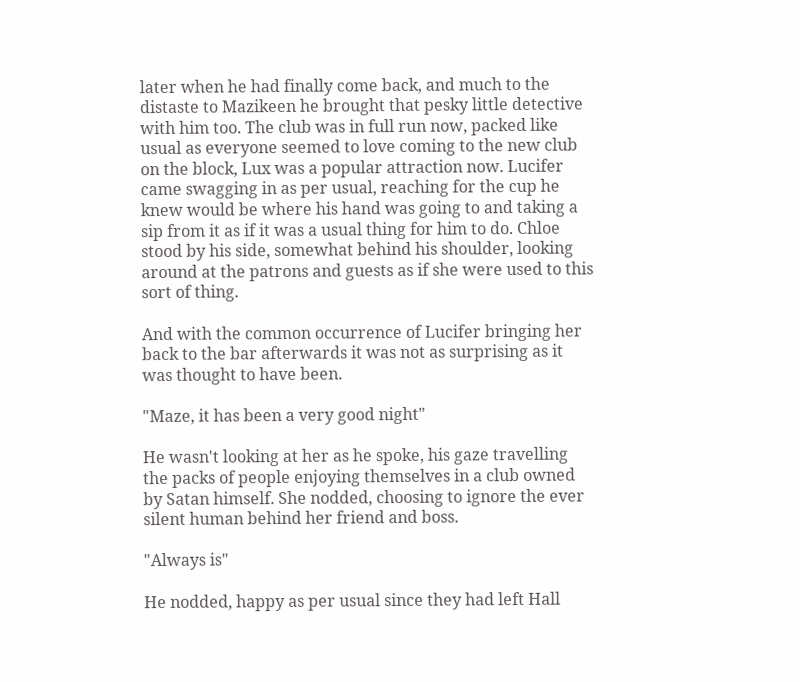later when he had finally come back, and much to the distaste to Mazikeen he brought that pesky little detective with him too. The club was in full run now, packed like usual as everyone seemed to love coming to the new club on the block, Lux was a popular attraction now. Lucifer came swagging in as per usual, reaching for the cup he knew would be where his hand was going to and taking a sip from it as if it was a usual thing for him to do. Chloe stood by his side, somewhat behind his shoulder, looking around at the patrons and guests as if she were used to this sort of thing.

And with the common occurrence of Lucifer bringing her back to the bar afterwards it was not as surprising as it was thought to have been.

"Maze, it has been a very good night"

He wasn't looking at her as he spoke, his gaze travelling the packs of people enjoying themselves in a club owned by Satan himself. She nodded, choosing to ignore the ever silent human behind her friend and boss.

"Always is"

He nodded, happy as per usual since they had left Hall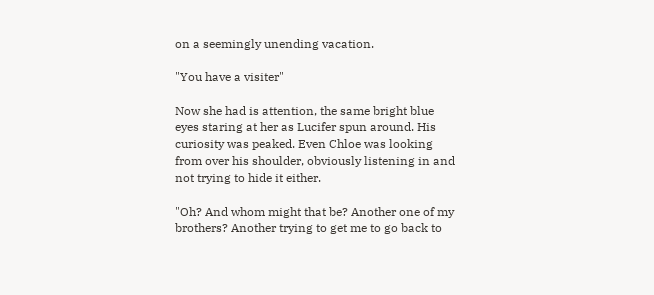on a seemingly unending vacation.

"You have a visiter"

Now she had is attention, the same bright blue eyes staring at her as Lucifer spun around. His curiosity was peaked. Even Chloe was looking from over his shoulder, obviously listening in and not trying to hide it either.

"Oh? And whom might that be? Another one of my brothers? Another trying to get me to go back to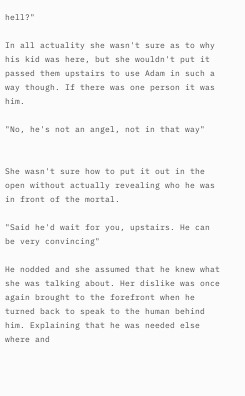hell?"

In all actuality she wasn't sure as to why his kid was here, but she wouldn't put it passed them upstairs to use Adam in such a way though. If there was one person it was him.

"No, he's not an angel, not in that way"


She wasn't sure how to put it out in the open without actually revealing who he was in front of the mortal.

"Said he'd wait for you, upstairs. He can be very convincing"

He nodded and she assumed that he knew what she was talking about. Her dislike was once again brought to the forefront when he turned back to speak to the human behind him. Explaining that he was needed else where and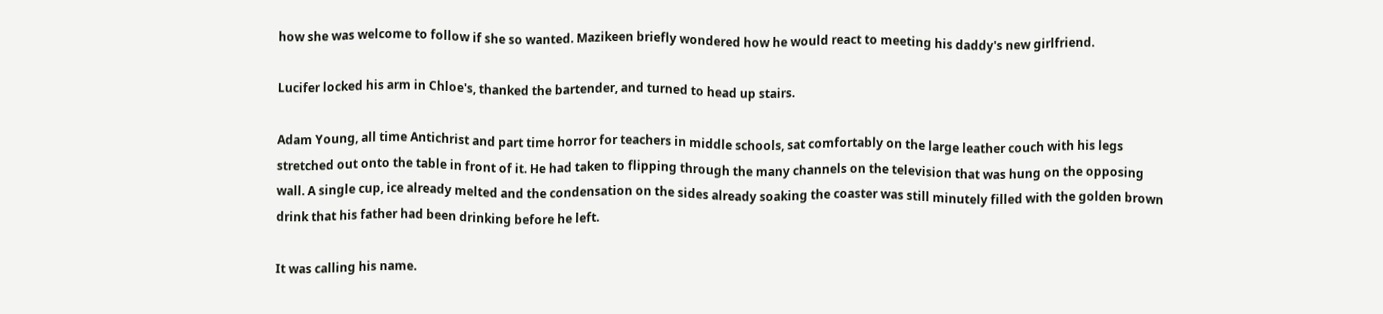how she was welcome to follow if she so wanted. Mazikeen briefly wondered how he would react to meeting his daddy's new girlfriend.

Lucifer locked his arm in Chloe's, thanked the bartender, and turned to head up stairs.

Adam Young, all time Antichrist and part time horror for teachers in middle schools, sat comfortably on the large leather couch with his legs stretched out onto the table in front of it. He had taken to flipping through the many channels on the television that was hung on the opposing wall. A single cup, ice already melted and the condensation on the sides already soaking the coaster was still minutely filled with the golden brown drink that his father had been drinking before he left.

It was calling his name.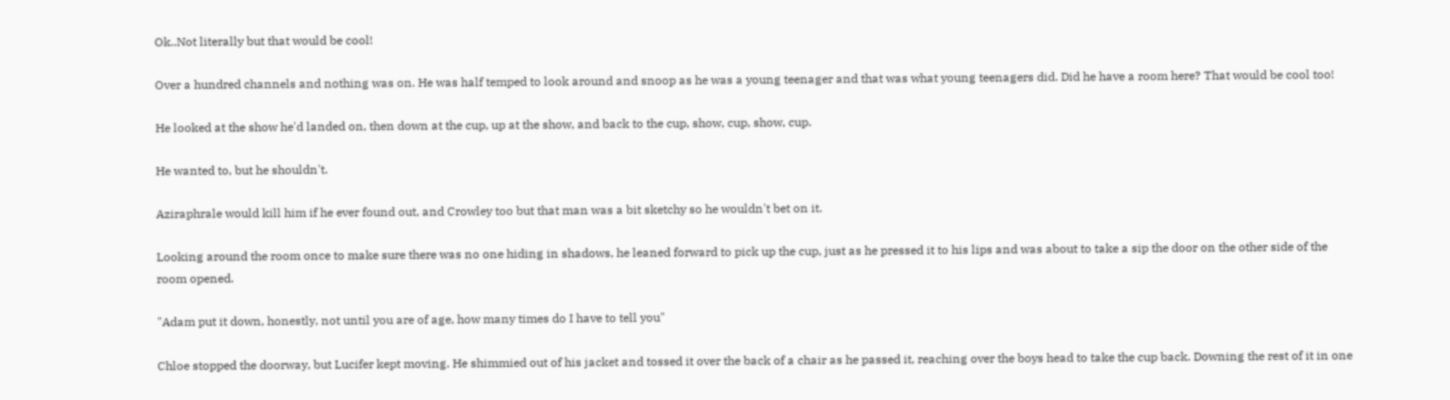Ok..Not literally but that would be cool!

Over a hundred channels and nothing was on. He was half temped to look around and snoop as he was a young teenager and that was what young teenagers did. Did he have a room here? That would be cool too!

He looked at the show he'd landed on, then down at the cup, up at the show, and back to the cup, show, cup, show, cup.

He wanted to, but he shouldn't.

Aziraphrale would kill him if he ever found out, and Crowley too but that man was a bit sketchy so he wouldn't bet on it.

Looking around the room once to make sure there was no one hiding in shadows, he leaned forward to pick up the cup, just as he pressed it to his lips and was about to take a sip the door on the other side of the room opened.

"Adam put it down, honestly, not until you are of age, how many times do I have to tell you"

Chloe stopped the doorway, but Lucifer kept moving. He shimmied out of his jacket and tossed it over the back of a chair as he passed it, reaching over the boys head to take the cup back. Downing the rest of it in one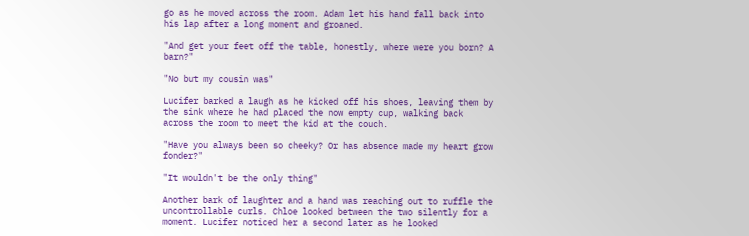go as he moved across the room. Adam let his hand fall back into his lap after a long moment and groaned.

"And get your feet off the table, honestly, where were you born? A barn?"

"No but my cousin was"

Lucifer barked a laugh as he kicked off his shoes, leaving them by the sink where he had placed the now empty cup, walking back across the room to meet the kid at the couch.

"Have you always been so cheeky? Or has absence made my heart grow fonder?"

"It wouldn't be the only thing"

Another bark of laughter and a hand was reaching out to ruffle the uncontrollable curls. Chloe looked between the two silently for a moment. Lucifer noticed her a second later as he looked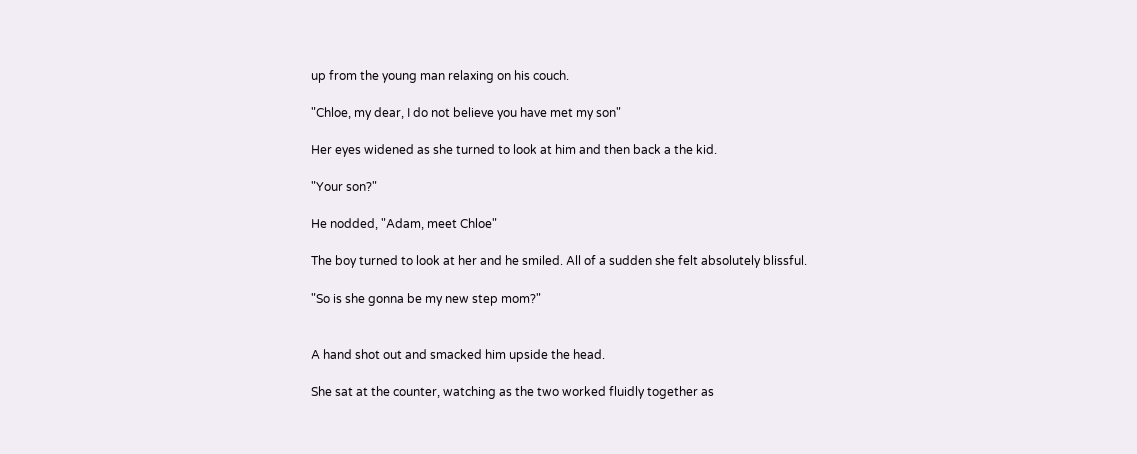up from the young man relaxing on his couch.

"Chloe, my dear, I do not believe you have met my son"

Her eyes widened as she turned to look at him and then back a the kid.

"Your son?"

He nodded, "Adam, meet Chloe"

The boy turned to look at her and he smiled. All of a sudden she felt absolutely blissful.

"So is she gonna be my new step mom?"


A hand shot out and smacked him upside the head.

She sat at the counter, watching as the two worked fluidly together as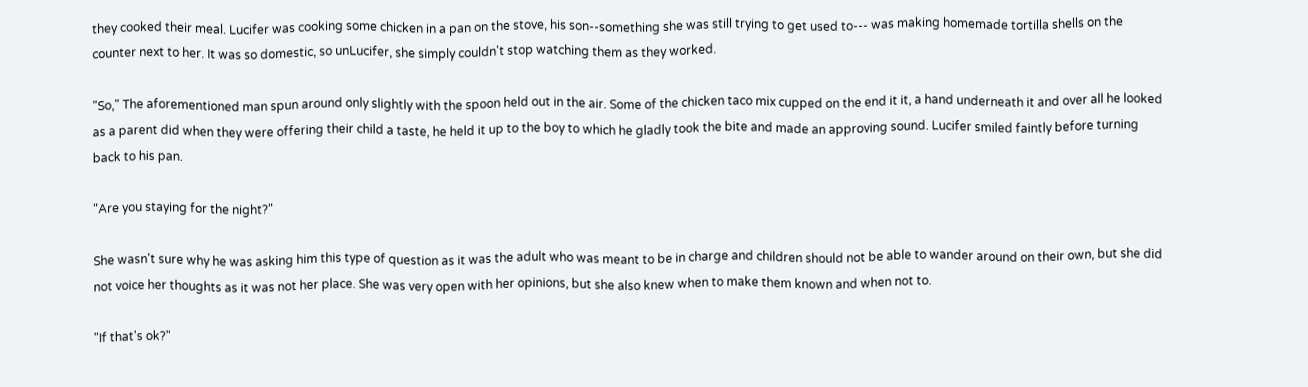they cooked their meal. Lucifer was cooking some chicken in a pan on the stove, his son--something she was still trying to get used to--- was making homemade tortilla shells on the counter next to her. It was so domestic, so unLucifer, she simply couldn't stop watching them as they worked.

"So," The aforementioned man spun around only slightly with the spoon held out in the air. Some of the chicken taco mix cupped on the end it it, a hand underneath it and over all he looked as a parent did when they were offering their child a taste, he held it up to the boy to which he gladly took the bite and made an approving sound. Lucifer smiled faintly before turning back to his pan.

"Are you staying for the night?"

She wasn't sure why he was asking him this type of question as it was the adult who was meant to be in charge and children should not be able to wander around on their own, but she did not voice her thoughts as it was not her place. She was very open with her opinions, but she also knew when to make them known and when not to.

"If that's ok?"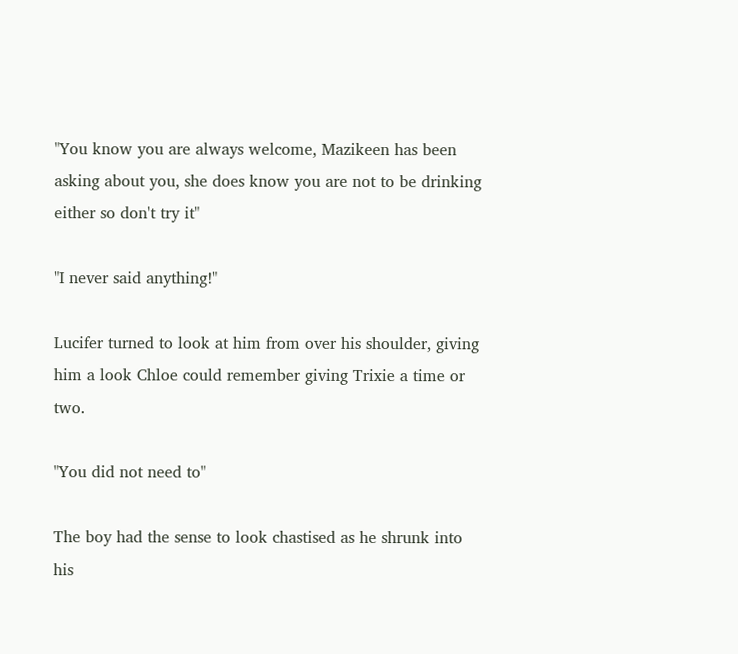"You know you are always welcome, Mazikeen has been asking about you, she does know you are not to be drinking either so don't try it"

"I never said anything!"

Lucifer turned to look at him from over his shoulder, giving him a look Chloe could remember giving Trixie a time or two.

"You did not need to"

The boy had the sense to look chastised as he shrunk into his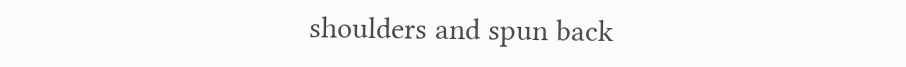shoulders and spun back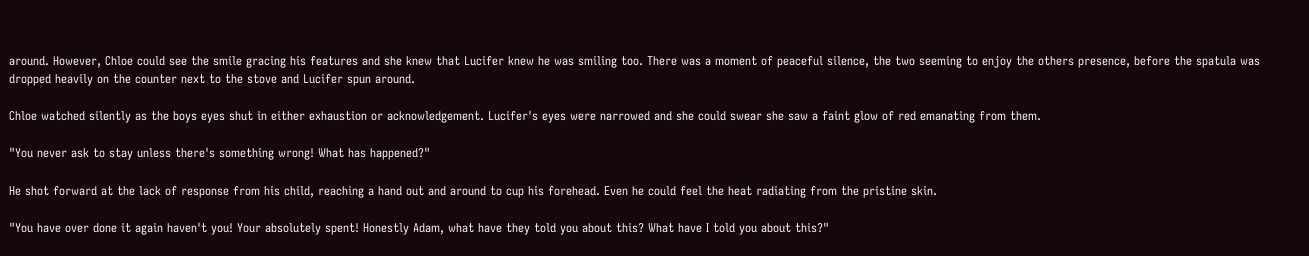around. However, Chloe could see the smile gracing his features and she knew that Lucifer knew he was smiling too. There was a moment of peaceful silence, the two seeming to enjoy the others presence, before the spatula was dropped heavily on the counter next to the stove and Lucifer spun around.

Chloe watched silently as the boys eyes shut in either exhaustion or acknowledgement. Lucifer's eyes were narrowed and she could swear she saw a faint glow of red emanating from them.

"You never ask to stay unless there's something wrong! What has happened?"

He shot forward at the lack of response from his child, reaching a hand out and around to cup his forehead. Even he could feel the heat radiating from the pristine skin.

"You have over done it again haven't you! Your absolutely spent! Honestly Adam, what have they told you about this? What have I told you about this?"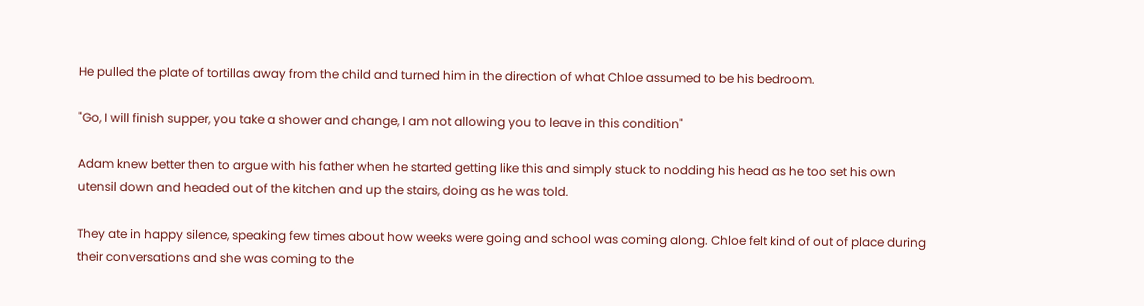He pulled the plate of tortillas away from the child and turned him in the direction of what Chloe assumed to be his bedroom.

"Go, I will finish supper, you take a shower and change, I am not allowing you to leave in this condition"

Adam knew better then to argue with his father when he started getting like this and simply stuck to nodding his head as he too set his own utensil down and headed out of the kitchen and up the stairs, doing as he was told.

They ate in happy silence, speaking few times about how weeks were going and school was coming along. Chloe felt kind of out of place during their conversations and she was coming to the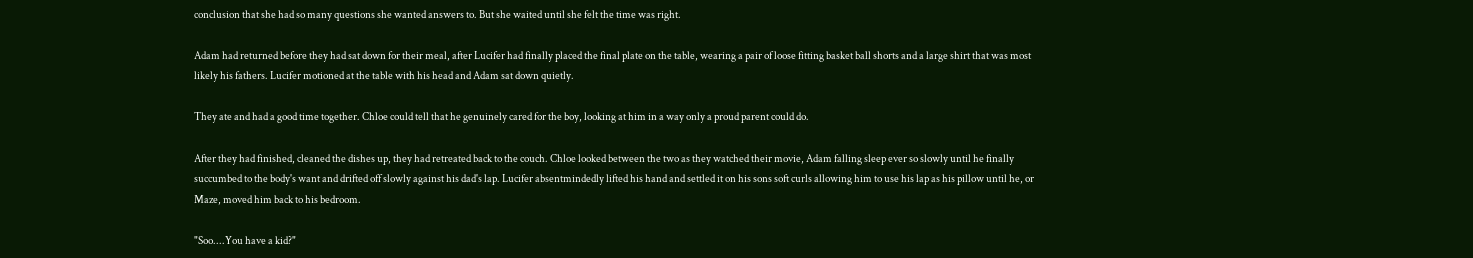conclusion that she had so many questions she wanted answers to. But she waited until she felt the time was right.

Adam had returned before they had sat down for their meal, after Lucifer had finally placed the final plate on the table, wearing a pair of loose fitting basket ball shorts and a large shirt that was most likely his fathers. Lucifer motioned at the table with his head and Adam sat down quietly.

They ate and had a good time together. Chloe could tell that he genuinely cared for the boy, looking at him in a way only a proud parent could do.

After they had finished, cleaned the dishes up, they had retreated back to the couch. Chloe looked between the two as they watched their movie, Adam falling sleep ever so slowly until he finally succumbed to the body's want and drifted off slowly against his dad's lap. Lucifer absentmindedly lifted his hand and settled it on his sons soft curls allowing him to use his lap as his pillow until he, or Maze, moved him back to his bedroom.

"Soo....You have a kid?"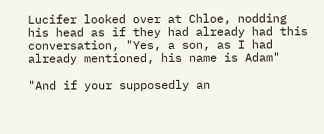Lucifer looked over at Chloe, nodding his head as if they had already had this conversation, "Yes, a son, as I had already mentioned, his name is Adam"

"And if your supposedly an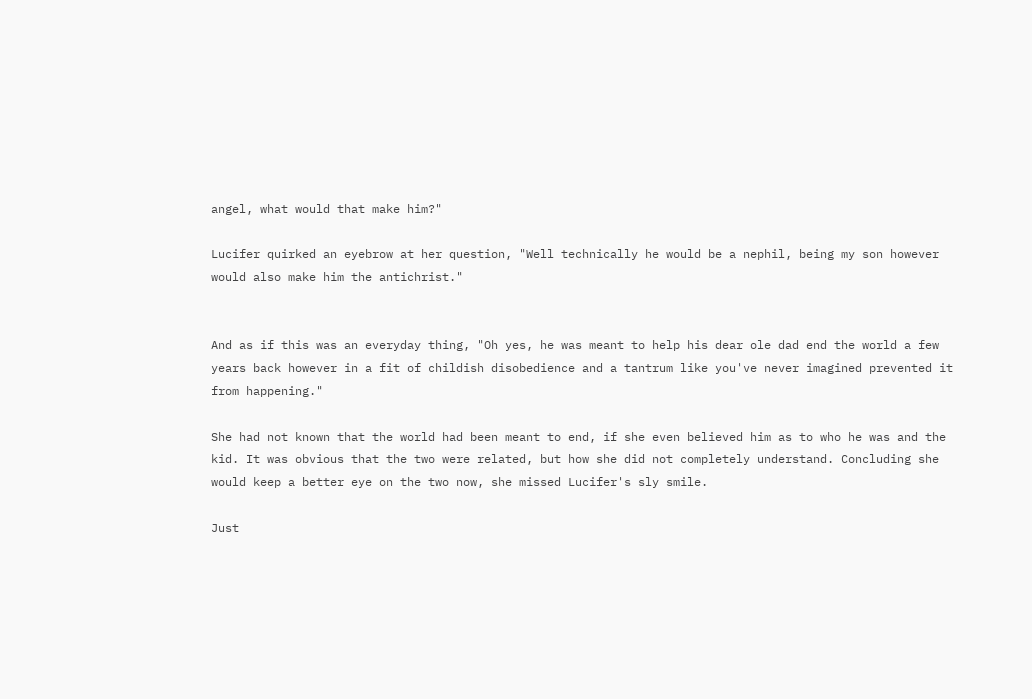angel, what would that make him?"

Lucifer quirked an eyebrow at her question, "Well technically he would be a nephil, being my son however would also make him the antichrist."


And as if this was an everyday thing, "Oh yes, he was meant to help his dear ole dad end the world a few years back however in a fit of childish disobedience and a tantrum like you've never imagined prevented it from happening."

She had not known that the world had been meant to end, if she even believed him as to who he was and the kid. It was obvious that the two were related, but how she did not completely understand. Concluding she would keep a better eye on the two now, she missed Lucifer's sly smile.

Just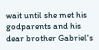wait until she met his godparents and his dear brother Gabriel's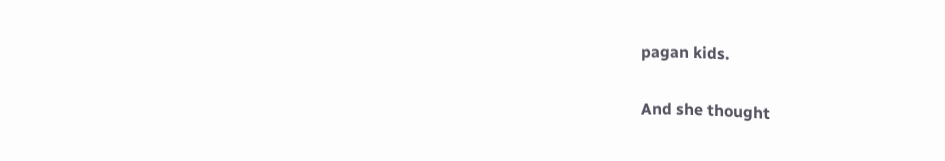pagan kids.

And she thought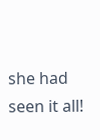she had seen it all!